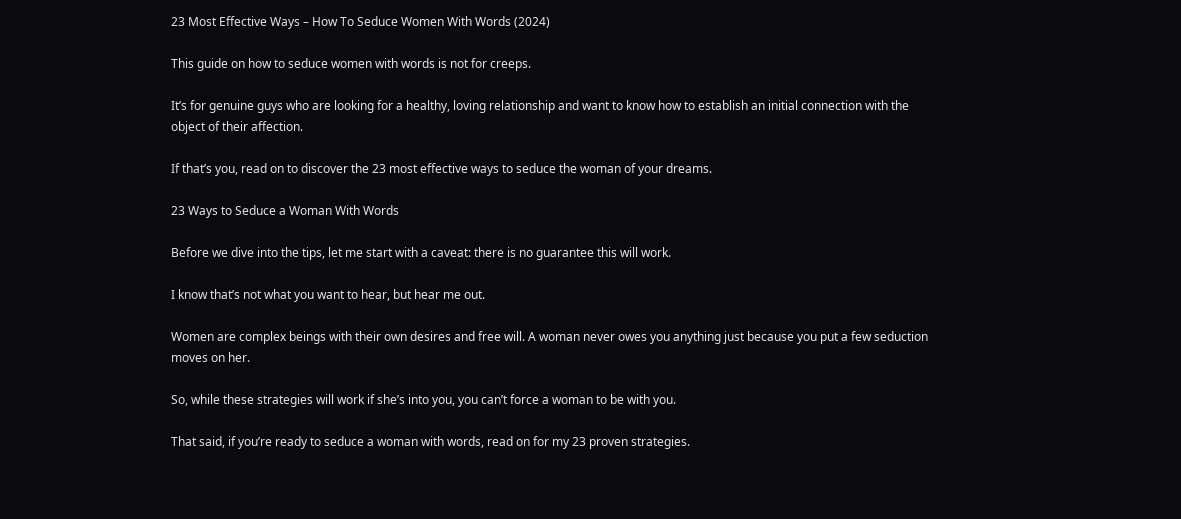23 Most Effective Ways – How To Seduce Women With Words (2024)

This guide on how to seduce women with words is not for creeps.

It’s for genuine guys who are looking for a healthy, loving relationship and want to know how to establish an initial connection with the object of their affection.

If that’s you, read on to discover the 23 most effective ways to seduce the woman of your dreams.

23 Ways to Seduce a Woman With Words

Before we dive into the tips, let me start with a caveat: there is no guarantee this will work.

I know that’s not what you want to hear, but hear me out.

Women are complex beings with their own desires and free will. A woman never owes you anything just because you put a few seduction moves on her.

So, while these strategies will work if she’s into you, you can’t force a woman to be with you.

That said, if you’re ready to seduce a woman with words, read on for my 23 proven strategies.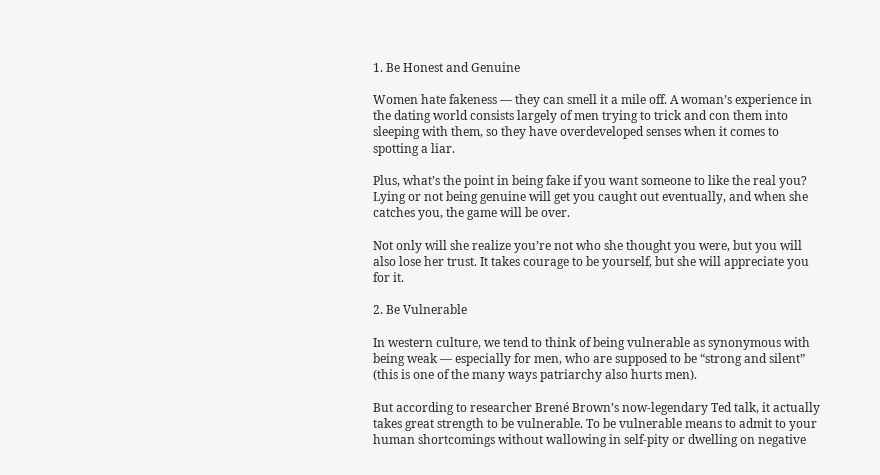1. Be Honest and Genuine

Women hate fakeness — they can smell it a mile off. A woman’s experience in the dating world consists largely of men trying to trick and con them into sleeping with them, so they have overdeveloped senses when it comes to spotting a liar.

Plus, what’s the point in being fake if you want someone to like the real you? Lying or not being genuine will get you caught out eventually, and when she catches you, the game will be over.

Not only will she realize you’re not who she thought you were, but you will also lose her trust. It takes courage to be yourself, but she will appreciate you for it.

2. Be Vulnerable

In western culture, we tend to think of being vulnerable as synonymous with being weak — especially for men, who are supposed to be “strong and silent” (this is one of the many ways patriarchy also hurts men).

But according to researcher Brené Brown’s now-legendary Ted talk, it actually takes great strength to be vulnerable. To be vulnerable means to admit to your human shortcomings without wallowing in self-pity or dwelling on negative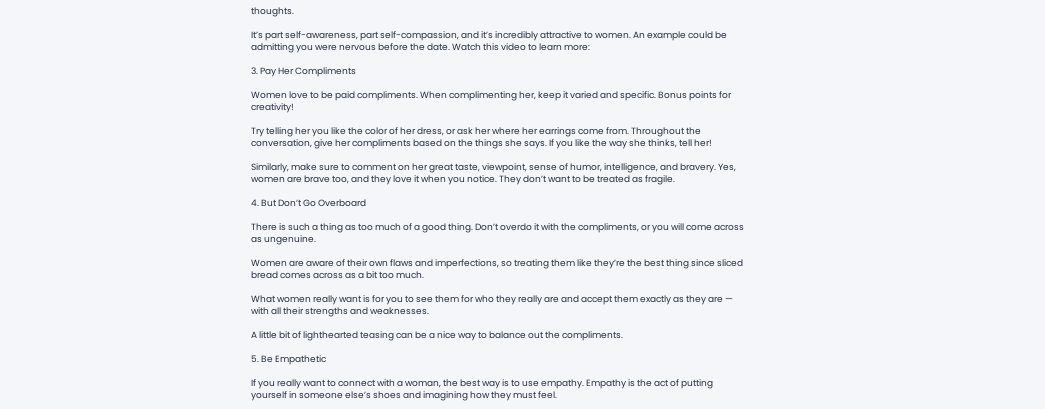thoughts.

It’s part self-awareness, part self-compassion, and it’s incredibly attractive to women. An example could be admitting you were nervous before the date. Watch this video to learn more:

3. Pay Her Compliments

Women love to be paid compliments. When complimenting her, keep it varied and specific. Bonus points for creativity!

Try telling her you like the color of her dress, or ask her where her earrings come from. Throughout the conversation, give her compliments based on the things she says. If you like the way she thinks, tell her!

Similarly, make sure to comment on her great taste, viewpoint, sense of humor, intelligence, and bravery. Yes, women are brave too, and they love it when you notice. They don’t want to be treated as fragile.

4. But Don’t Go Overboard

There is such a thing as too much of a good thing. Don’t overdo it with the compliments, or you will come across as ungenuine.

Women are aware of their own flaws and imperfections, so treating them like they’re the best thing since sliced bread comes across as a bit too much.

What women really want is for you to see them for who they really are and accept them exactly as they are — with all their strengths and weaknesses.

A little bit of lighthearted teasing can be a nice way to balance out the compliments.

5. Be Empathetic

If you really want to connect with a woman, the best way is to use empathy. Empathy is the act of putting yourself in someone else’s shoes and imagining how they must feel.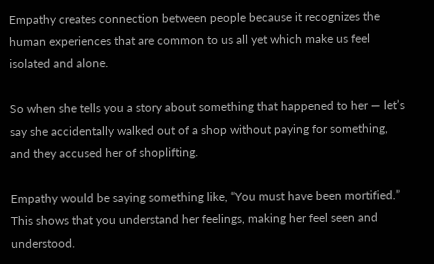Empathy creates connection between people because it recognizes the human experiences that are common to us all yet which make us feel isolated and alone.

So when she tells you a story about something that happened to her — let’s say she accidentally walked out of a shop without paying for something, and they accused her of shoplifting.

Empathy would be saying something like, “You must have been mortified.” This shows that you understand her feelings, making her feel seen and understood.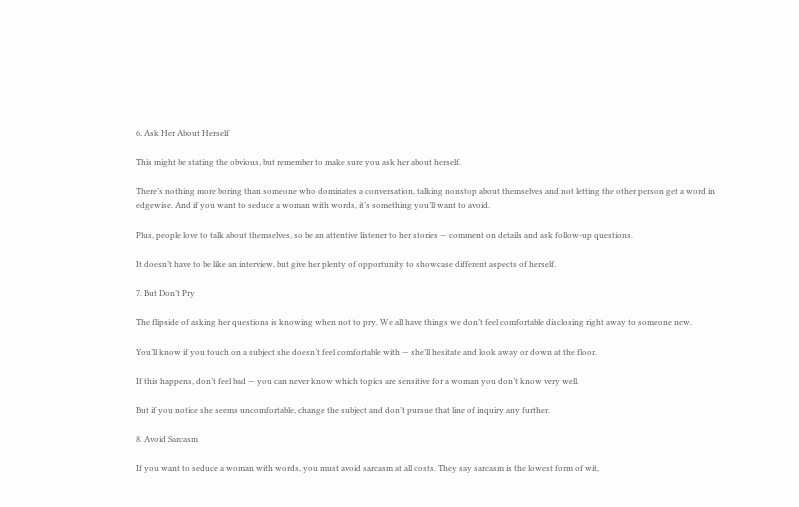6. Ask Her About Herself

This might be stating the obvious, but remember to make sure you ask her about herself.

There’s nothing more boring than someone who dominates a conversation, talking nonstop about themselves and not letting the other person get a word in edgewise. And if you want to seduce a woman with words, it’s something you’ll want to avoid.

Plus, people love to talk about themselves, so be an attentive listener to her stories — comment on details and ask follow-up questions.

It doesn’t have to be like an interview, but give her plenty of opportunity to showcase different aspects of herself.

7. But Don’t Pry

The flipside of asking her questions is knowing when not to pry. We all have things we don’t feel comfortable disclosing right away to someone new.

You’ll know if you touch on a subject she doesn’t feel comfortable with — she’ll hesitate and look away or down at the floor.

If this happens, don’t feel bad — you can never know which topics are sensitive for a woman you don’t know very well.

But if you notice she seems uncomfortable, change the subject and don’t pursue that line of inquiry any further.

8. Avoid Sarcasm

If you want to seduce a woman with words, you must avoid sarcasm at all costs. They say sarcasm is the lowest form of wit,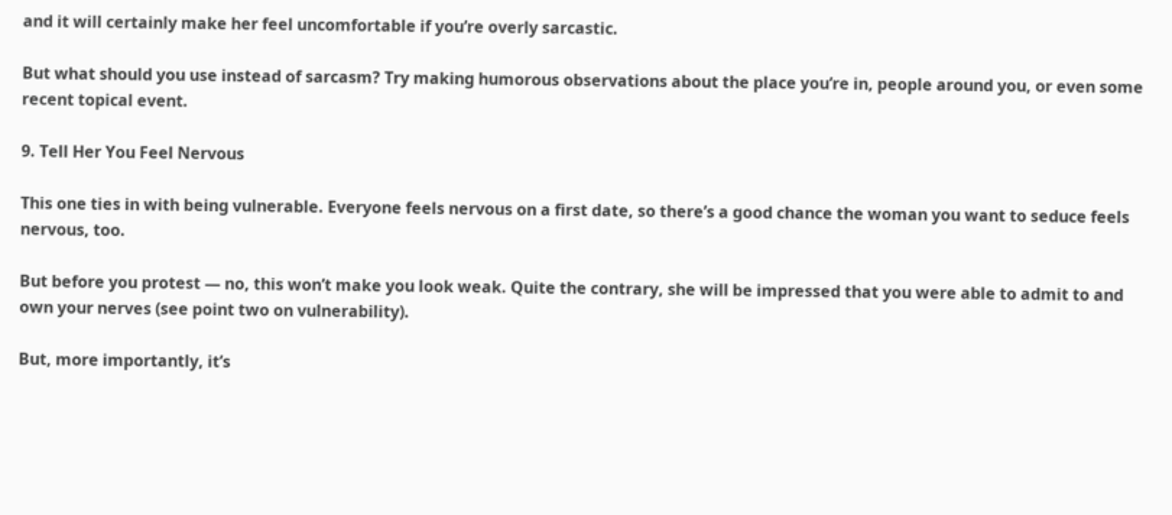and it will certainly make her feel uncomfortable if you’re overly sarcastic.

But what should you use instead of sarcasm? Try making humorous observations about the place you’re in, people around you, or even some recent topical event.

9. Tell Her You Feel Nervous

This one ties in with being vulnerable. Everyone feels nervous on a first date, so there’s a good chance the woman you want to seduce feels nervous, too.

But before you protest — no, this won’t make you look weak. Quite the contrary, she will be impressed that you were able to admit to and own your nerves (see point two on vulnerability).

But, more importantly, it’s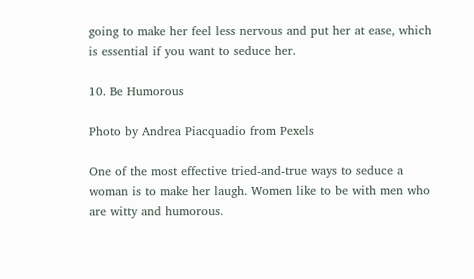going to make her feel less nervous and put her at ease, which is essential if you want to seduce her.

10. Be Humorous

Photo by Andrea Piacquadio from Pexels

One of the most effective tried-and-true ways to seduce a woman is to make her laugh. Women like to be with men who are witty and humorous.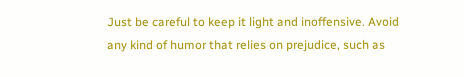Just be careful to keep it light and inoffensive. Avoid any kind of humor that relies on prejudice, such as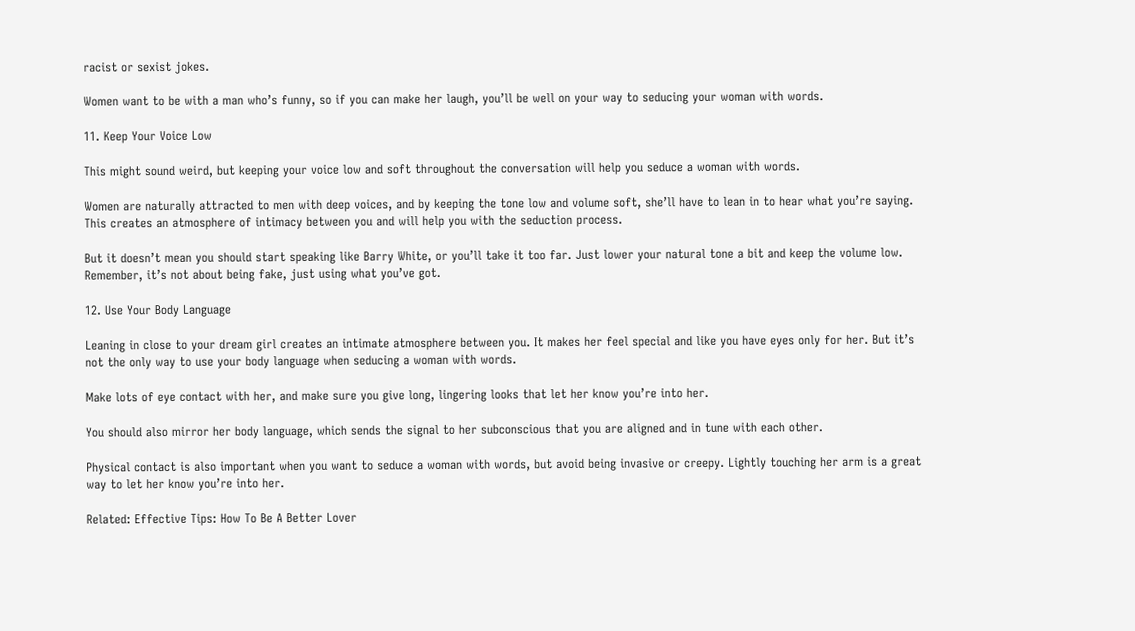racist or sexist jokes.

Women want to be with a man who’s funny, so if you can make her laugh, you’ll be well on your way to seducing your woman with words.

11. Keep Your Voice Low

This might sound weird, but keeping your voice low and soft throughout the conversation will help you seduce a woman with words.

Women are naturally attracted to men with deep voices, and by keeping the tone low and volume soft, she’ll have to lean in to hear what you’re saying. This creates an atmosphere of intimacy between you and will help you with the seduction process.

But it doesn’t mean you should start speaking like Barry White, or you’ll take it too far. Just lower your natural tone a bit and keep the volume low. Remember, it’s not about being fake, just using what you’ve got.

12. Use Your Body Language

Leaning in close to your dream girl creates an intimate atmosphere between you. It makes her feel special and like you have eyes only for her. But it’s not the only way to use your body language when seducing a woman with words.

Make lots of eye contact with her, and make sure you give long, lingering looks that let her know you’re into her.

You should also mirror her body language, which sends the signal to her subconscious that you are aligned and in tune with each other.

Physical contact is also important when you want to seduce a woman with words, but avoid being invasive or creepy. Lightly touching her arm is a great way to let her know you’re into her.

Related: Effective Tips: How To Be A Better Lover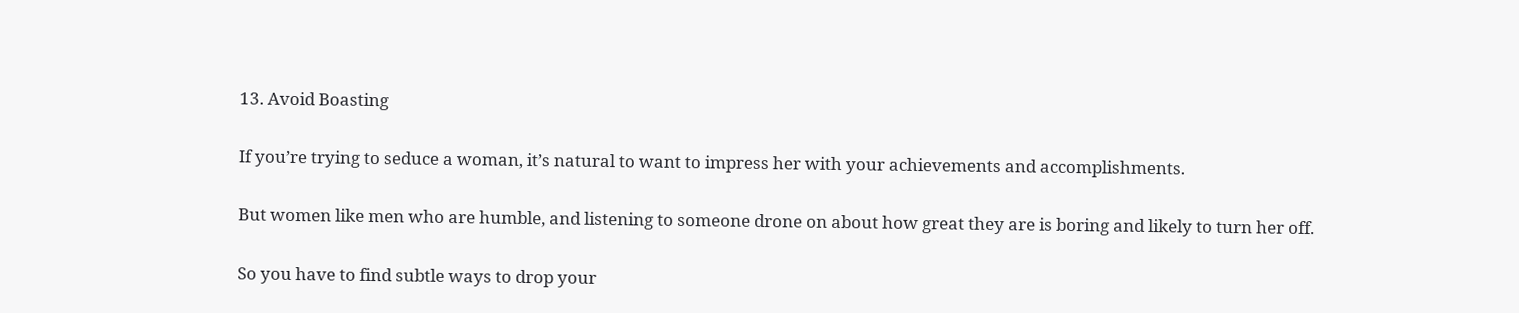13. Avoid Boasting

If you’re trying to seduce a woman, it’s natural to want to impress her with your achievements and accomplishments.

But women like men who are humble, and listening to someone drone on about how great they are is boring and likely to turn her off.

So you have to find subtle ways to drop your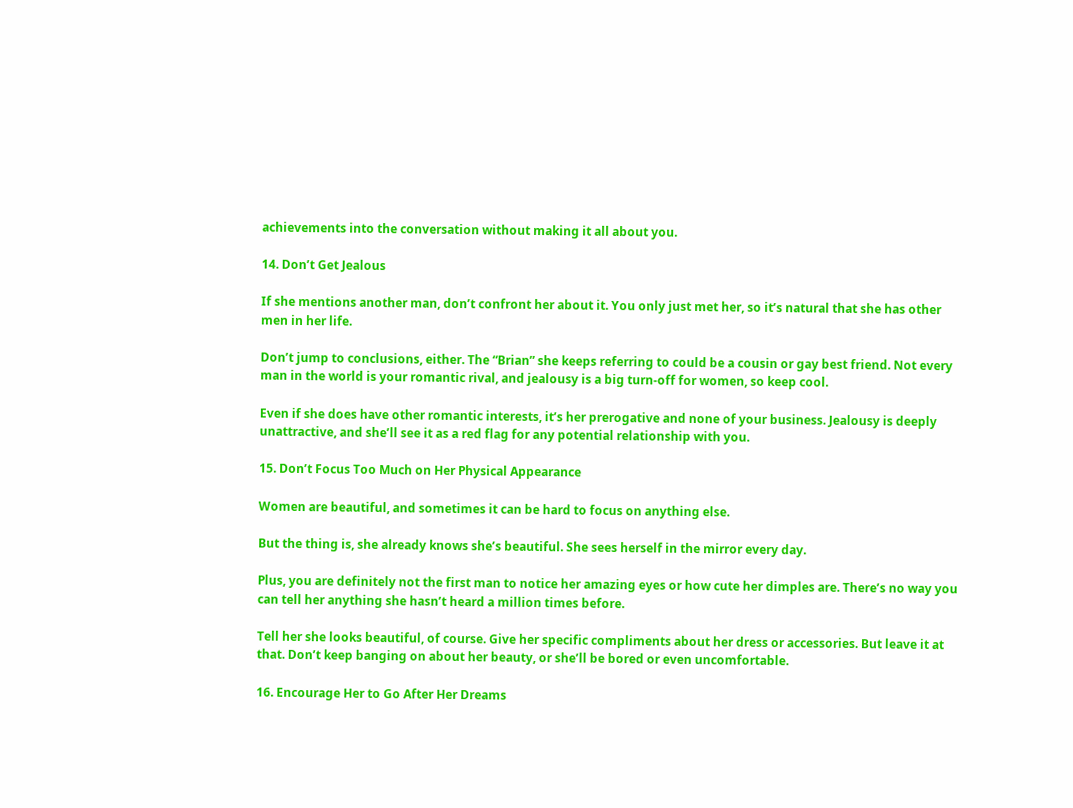achievements into the conversation without making it all about you.

14. Don’t Get Jealous

If she mentions another man, don’t confront her about it. You only just met her, so it’s natural that she has other men in her life.

Don’t jump to conclusions, either. The “Brian” she keeps referring to could be a cousin or gay best friend. Not every man in the world is your romantic rival, and jealousy is a big turn-off for women, so keep cool.

Even if she does have other romantic interests, it’s her prerogative and none of your business. Jealousy is deeply unattractive, and she’ll see it as a red flag for any potential relationship with you.

15. Don’t Focus Too Much on Her Physical Appearance

Women are beautiful, and sometimes it can be hard to focus on anything else.

But the thing is, she already knows she’s beautiful. She sees herself in the mirror every day.

Plus, you are definitely not the first man to notice her amazing eyes or how cute her dimples are. There’s no way you can tell her anything she hasn’t heard a million times before.

Tell her she looks beautiful, of course. Give her specific compliments about her dress or accessories. But leave it at that. Don’t keep banging on about her beauty, or she’ll be bored or even uncomfortable.

16. Encourage Her to Go After Her Dreams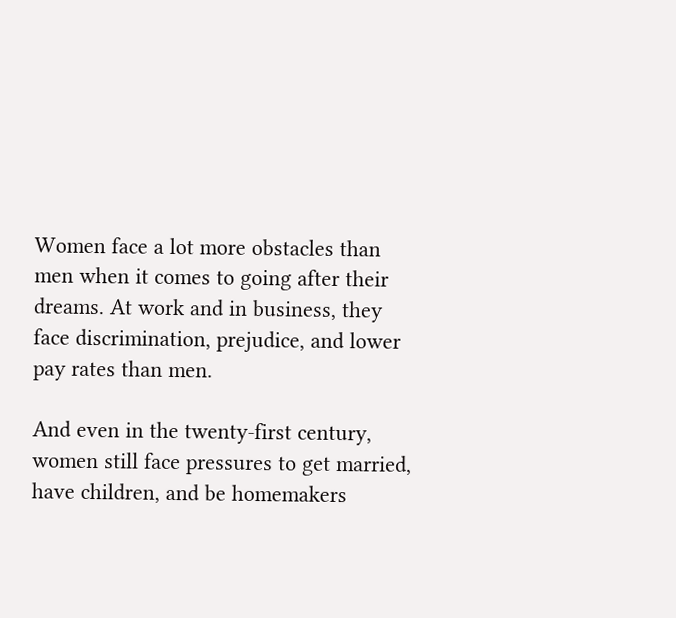Women face a lot more obstacles than men when it comes to going after their dreams. At work and in business, they face discrimination, prejudice, and lower pay rates than men.

And even in the twenty-first century, women still face pressures to get married, have children, and be homemakers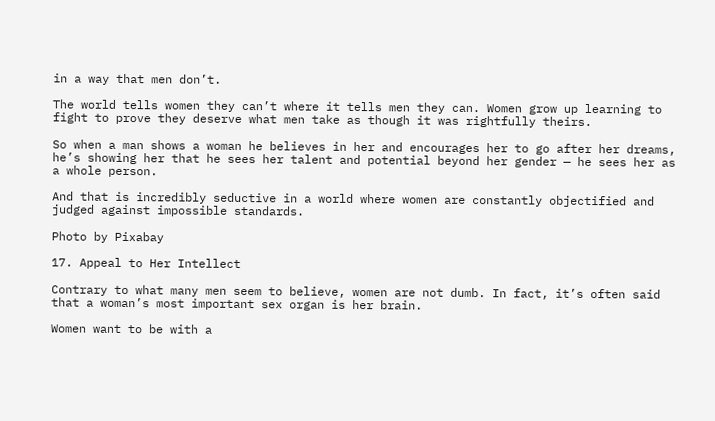in a way that men don’t.

The world tells women they can’t where it tells men they can. Women grow up learning to fight to prove they deserve what men take as though it was rightfully theirs.

So when a man shows a woman he believes in her and encourages her to go after her dreams, he’s showing her that he sees her talent and potential beyond her gender — he sees her as a whole person.

And that is incredibly seductive in a world where women are constantly objectified and judged against impossible standards.

Photo by Pixabay

17. Appeal to Her Intellect

Contrary to what many men seem to believe, women are not dumb. In fact, it’s often said that a woman’s most important sex organ is her brain.

Women want to be with a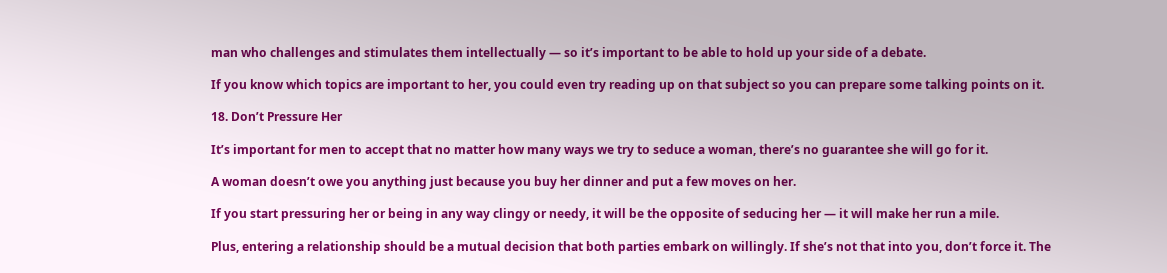man who challenges and stimulates them intellectually — so it’s important to be able to hold up your side of a debate.

If you know which topics are important to her, you could even try reading up on that subject so you can prepare some talking points on it.

18. Don’t Pressure Her

It’s important for men to accept that no matter how many ways we try to seduce a woman, there’s no guarantee she will go for it.

A woman doesn’t owe you anything just because you buy her dinner and put a few moves on her.

If you start pressuring her or being in any way clingy or needy, it will be the opposite of seducing her — it will make her run a mile.

Plus, entering a relationship should be a mutual decision that both parties embark on willingly. If she’s not that into you, don’t force it. The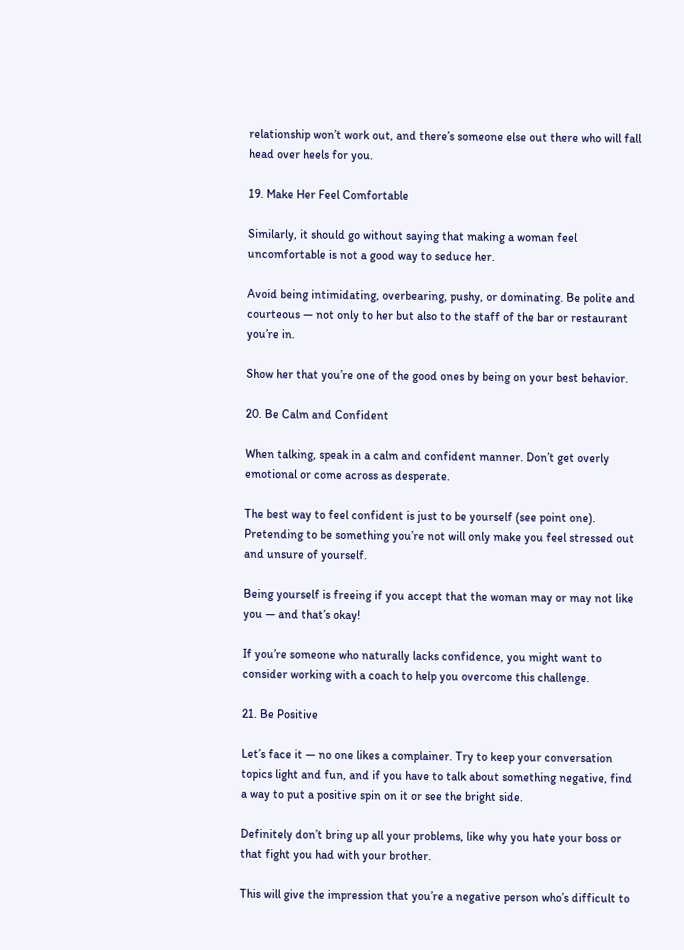relationship won’t work out, and there’s someone else out there who will fall head over heels for you.

19. Make Her Feel Comfortable

Similarly, it should go without saying that making a woman feel uncomfortable is not a good way to seduce her.

Avoid being intimidating, overbearing, pushy, or dominating. Be polite and courteous — not only to her but also to the staff of the bar or restaurant you’re in.

Show her that you’re one of the good ones by being on your best behavior.

20. Be Calm and Confident

When talking, speak in a calm and confident manner. Don’t get overly emotional or come across as desperate.

The best way to feel confident is just to be yourself (see point one). Pretending to be something you’re not will only make you feel stressed out and unsure of yourself.

Being yourself is freeing if you accept that the woman may or may not like you — and that’s okay!

If you’re someone who naturally lacks confidence, you might want to consider working with a coach to help you overcome this challenge.

21. Be Positive

Let’s face it — no one likes a complainer. Try to keep your conversation topics light and fun, and if you have to talk about something negative, find a way to put a positive spin on it or see the bright side.

Definitely don’t bring up all your problems, like why you hate your boss or that fight you had with your brother.

This will give the impression that you’re a negative person who’s difficult to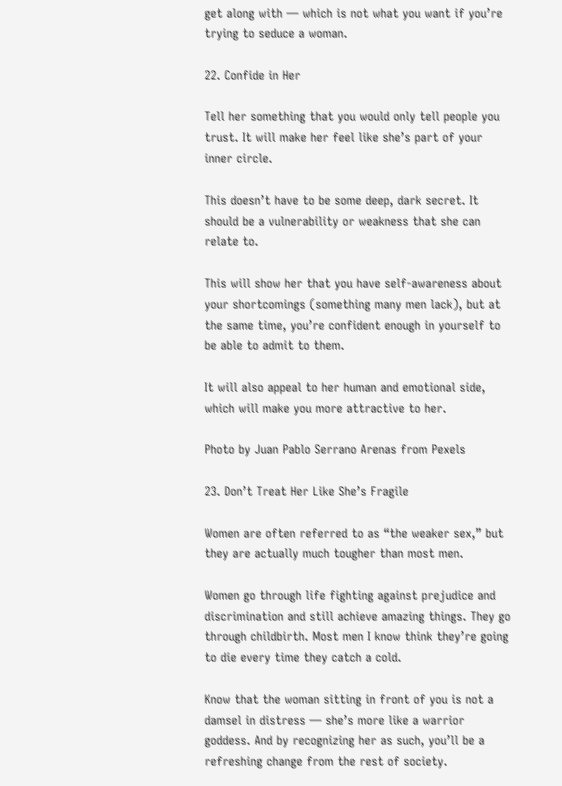get along with — which is not what you want if you’re trying to seduce a woman.

22. Confide in Her

Tell her something that you would only tell people you trust. It will make her feel like she’s part of your inner circle.

This doesn’t have to be some deep, dark secret. It should be a vulnerability or weakness that she can relate to.

This will show her that you have self-awareness about your shortcomings (something many men lack), but at the same time, you’re confident enough in yourself to be able to admit to them.

It will also appeal to her human and emotional side, which will make you more attractive to her.

Photo by Juan Pablo Serrano Arenas from Pexels

23. Don’t Treat Her Like She’s Fragile

Women are often referred to as “the weaker sex,” but they are actually much tougher than most men.

Women go through life fighting against prejudice and discrimination and still achieve amazing things. They go through childbirth. Most men I know think they’re going to die every time they catch a cold.

Know that the woman sitting in front of you is not a damsel in distress — she’s more like a warrior goddess. And by recognizing her as such, you’ll be a refreshing change from the rest of society.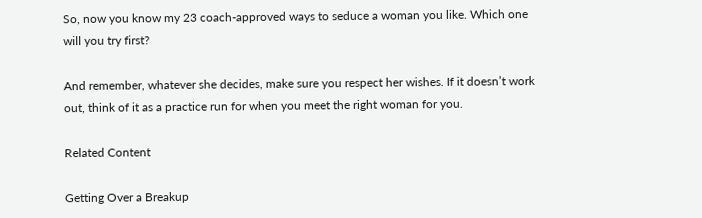So, now you know my 23 coach-approved ways to seduce a woman you like. Which one will you try first?

And remember, whatever she decides, make sure you respect her wishes. If it doesn’t work out, think of it as a practice run for when you meet the right woman for you.

Related Content

Getting Over a Breakup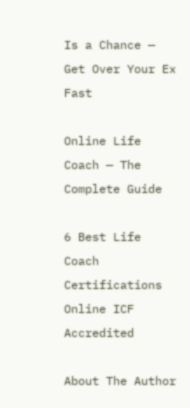Is a Chance — Get Over Your Ex Fast

Online Life Coach — The Complete Guide

6 Best Life Coach Certifications Online ICF Accredited

About The Author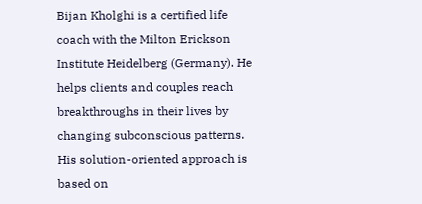Bijan Kholghi is a certified life coach with the Milton Erickson Institute Heidelberg (Germany). He helps clients and couples reach breakthroughs in their lives by changing subconscious patterns. His solution-oriented approach is based on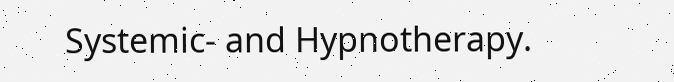Systemic- and Hypnotherapy.